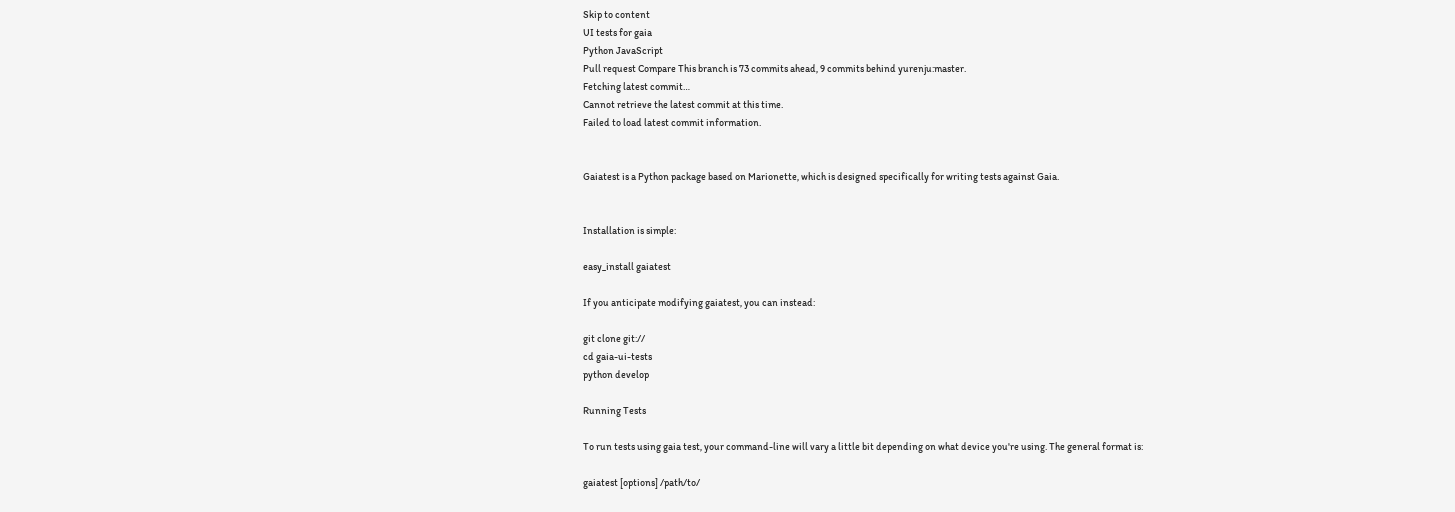Skip to content
UI tests for gaia
Python JavaScript
Pull request Compare This branch is 73 commits ahead, 9 commits behind yurenju:master.
Fetching latest commit…
Cannot retrieve the latest commit at this time.
Failed to load latest commit information.


Gaiatest is a Python package based on Marionette, which is designed specifically for writing tests against Gaia.


Installation is simple:

easy_install gaiatest

If you anticipate modifying gaiatest, you can instead:

git clone git://
cd gaia-ui-tests
python develop

Running Tests

To run tests using gaia test, your command-line will vary a little bit depending on what device you're using. The general format is:

gaiatest [options] /path/to/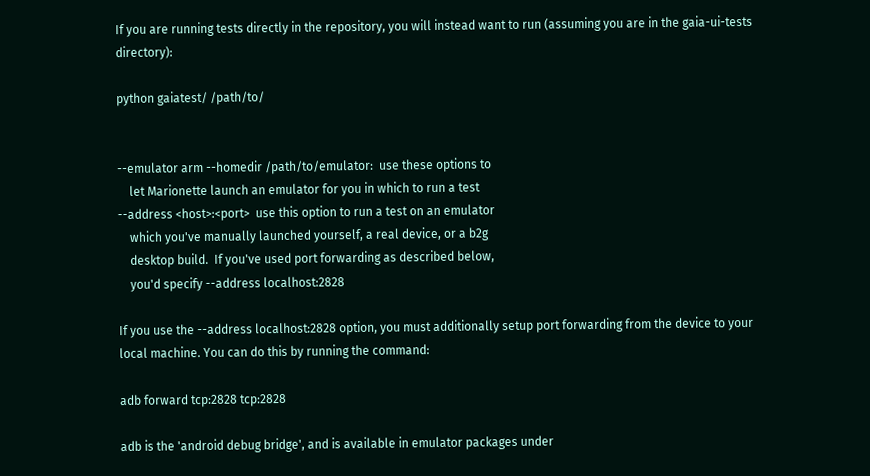If you are running tests directly in the repository, you will instead want to run (assuming you are in the gaia-ui-tests directory):

python gaiatest/ /path/to/


--emulator arm --homedir /path/to/emulator:  use these options to
    let Marionette launch an emulator for you in which to run a test
--address <host>:<port>  use this option to run a test on an emulator
    which you've manually launched yourself, a real device, or a b2g
    desktop build.  If you've used port forwarding as described below,
    you'd specify --address localhost:2828

If you use the --address localhost:2828 option, you must additionally setup port forwarding from the device to your local machine. You can do this by running the command:

adb forward tcp:2828 tcp:2828

adb is the 'android debug bridge', and is available in emulator packages under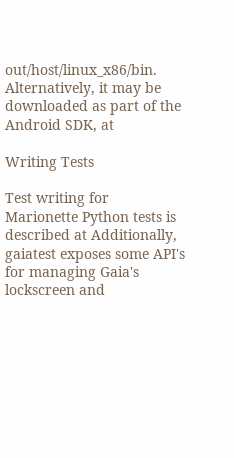out/host/linux_x86/bin. Alternatively, it may be downloaded as part of the Android SDK, at

Writing Tests

Test writing for Marionette Python tests is described at Additionally, gaiatest exposes some API's for managing Gaia's lockscreen and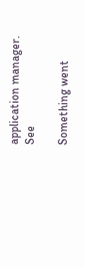application manager. See

Something went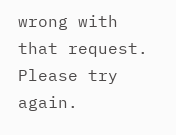wrong with that request. Please try again.